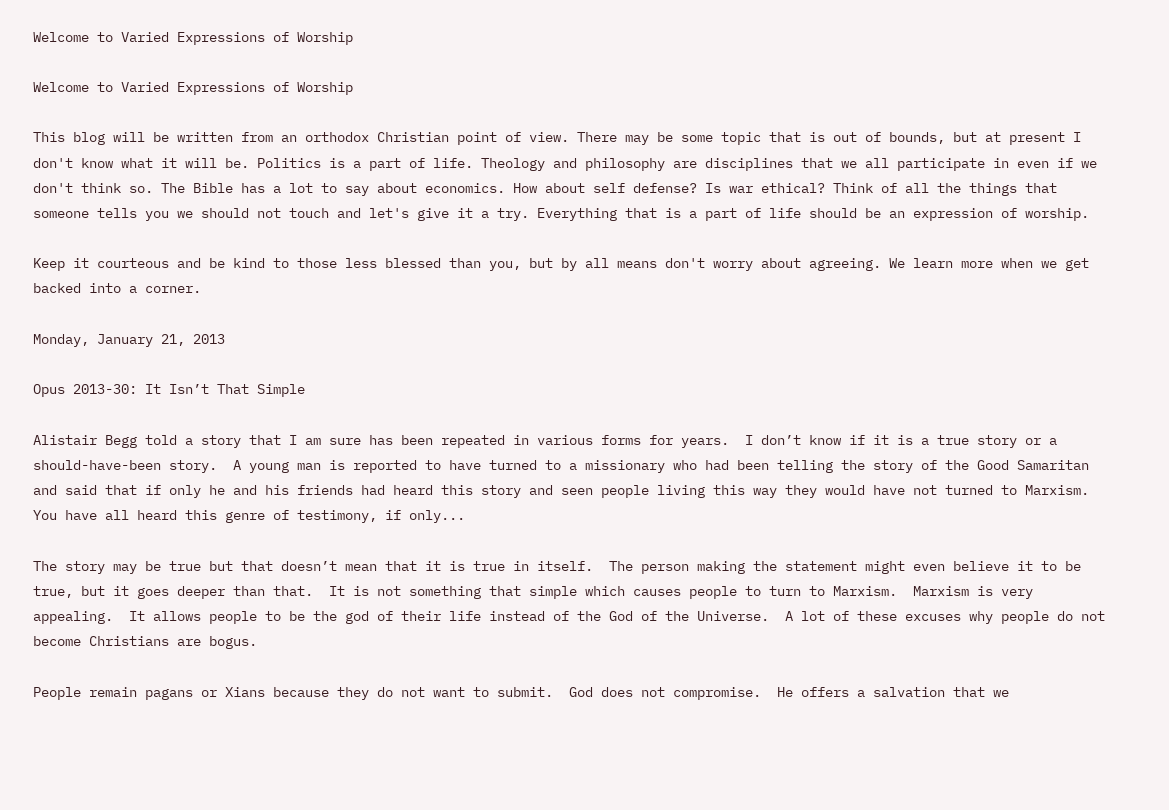Welcome to Varied Expressions of Worship

Welcome to Varied Expressions of Worship

This blog will be written from an orthodox Christian point of view. There may be some topic that is out of bounds, but at present I don't know what it will be. Politics is a part of life. Theology and philosophy are disciplines that we all participate in even if we don't think so. The Bible has a lot to say about economics. How about self defense? Is war ethical? Think of all the things that someone tells you we should not touch and let's give it a try. Everything that is a part of life should be an expression of worship.

Keep it courteous and be kind to those less blessed than you, but by all means don't worry about agreeing. We learn more when we get backed into a corner.

Monday, January 21, 2013

Opus 2013-30: It Isn’t That Simple

Alistair Begg told a story that I am sure has been repeated in various forms for years.  I don’t know if it is a true story or a should-have-been story.  A young man is reported to have turned to a missionary who had been telling the story of the Good Samaritan and said that if only he and his friends had heard this story and seen people living this way they would have not turned to Marxism.  You have all heard this genre of testimony, if only...

The story may be true but that doesn’t mean that it is true in itself.  The person making the statement might even believe it to be true, but it goes deeper than that.  It is not something that simple which causes people to turn to Marxism.  Marxism is very appealing.  It allows people to be the god of their life instead of the God of the Universe.  A lot of these excuses why people do not become Christians are bogus.

People remain pagans or Xians because they do not want to submit.  God does not compromise.  He offers a salvation that we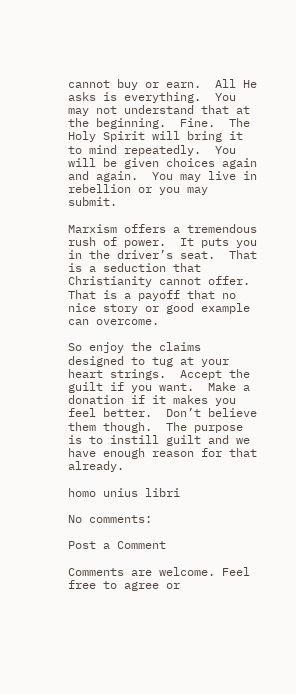cannot buy or earn.  All He asks is everything.  You may not understand that at the beginning.  Fine.  The Holy Spirit will bring it to mind repeatedly.  You will be given choices again and again.  You may live in rebellion or you may submit.

Marxism offers a tremendous rush of power.  It puts you in the driver’s seat.  That is a seduction that Christianity cannot offer.  That is a payoff that no nice story or good example can overcome.

So enjoy the claims designed to tug at your heart strings.  Accept the guilt if you want.  Make a donation if it makes you feel better.  Don’t believe them though.  The purpose is to instill guilt and we have enough reason for that already.

homo unius libri

No comments:

Post a Comment

Comments are welcome. Feel free to agree or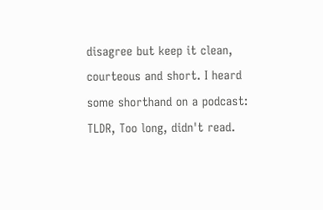disagree but keep it clean, courteous and short. I heard some shorthand on a podcast: TLDR, Too long, didn't read.